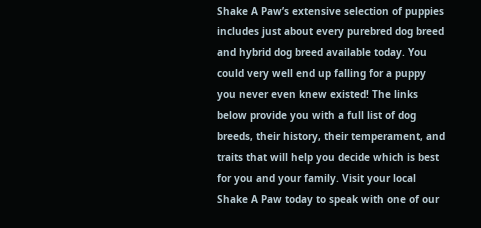Shake A Paw’s extensive selection of puppies includes just about every purebred dog breed and hybrid dog breed available today. You could very well end up falling for a puppy you never even knew existed! The links below provide you with a full list of dog breeds, their history, their temperament, and traits that will help you decide which is best for you and your family. Visit your local Shake A Paw today to speak with one of our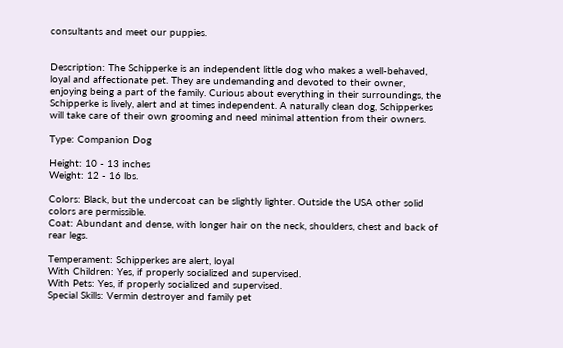consultants and meet our puppies.


Description: The Schipperke is an independent little dog who makes a well-behaved, loyal and affectionate pet. They are undemanding and devoted to their owner, enjoying being a part of the family. Curious about everything in their surroundings, the Schipperke is lively, alert and at times independent. A naturally clean dog, Schipperkes will take care of their own grooming and need minimal attention from their owners.

Type: Companion Dog

Height: 10 - 13 inches
Weight: 12 - 16 lbs.

Colors: Black, but the undercoat can be slightly lighter. Outside the USA other solid colors are permissible.
Coat: Abundant and dense, with longer hair on the neck, shoulders, chest and back of rear legs.

Temperament: Schipperkes are alert, loyal
With Children: Yes, if properly socialized and supervised.
With Pets: Yes, if properly socialized and supervised.
Special Skills: Vermin destroyer and family pet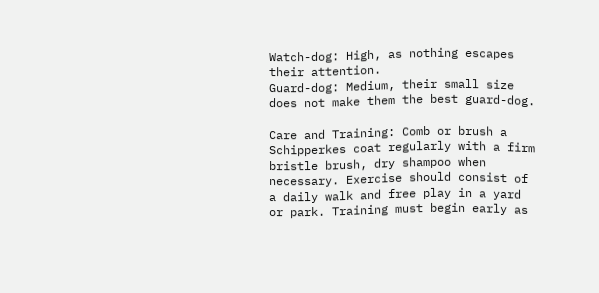Watch-dog: High, as nothing escapes their attention.
Guard-dog: Medium, their small size does not make them the best guard-dog.

Care and Training: Comb or brush a Schipperkes coat regularly with a firm bristle brush, dry shampoo when necessary. Exercise should consist of a daily walk and free play in a yard or park. Training must begin early as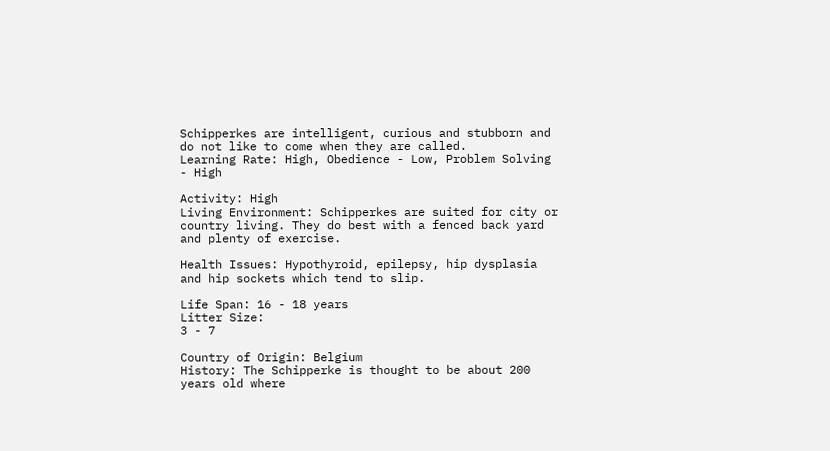Schipperkes are intelligent, curious and stubborn and do not like to come when they are called.
Learning Rate: High, Obedience - Low, Problem Solving - High

Activity: High
Living Environment: Schipperkes are suited for city or country living. They do best with a fenced back yard and plenty of exercise.

Health Issues: Hypothyroid, epilepsy, hip dysplasia and hip sockets which tend to slip.

Life Span: 16 - 18 years
Litter Size:
3 - 7

Country of Origin: Belgium
History: The Schipperke is thought to be about 200 years old where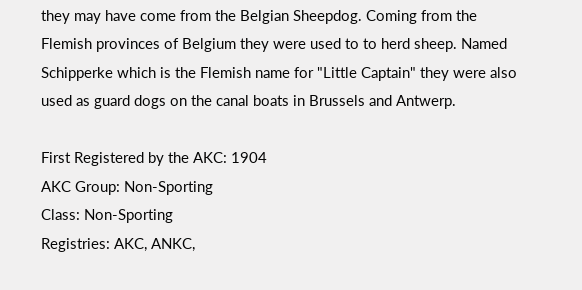they may have come from the Belgian Sheepdog. Coming from the Flemish provinces of Belgium they were used to to herd sheep. Named Schipperke which is the Flemish name for "Little Captain" they were also used as guard dogs on the canal boats in Brussels and Antwerp.

First Registered by the AKC: 1904
AKC Group: Non-Sporting
Class: Non-Sporting
Registries: AKC, ANKC,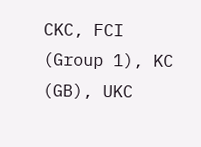CKC, FCI (Group 1), KC (GB), UKC